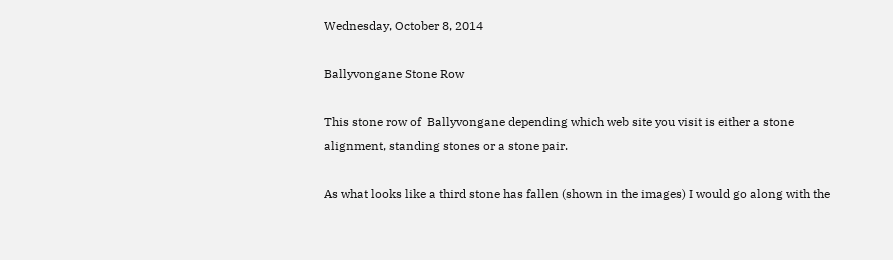Wednesday, October 8, 2014

Ballyvongane Stone Row

This stone row of  Ballyvongane depending which web site you visit is either a stone alignment, standing stones or a stone pair.

As what looks like a third stone has fallen (shown in the images) I would go along with the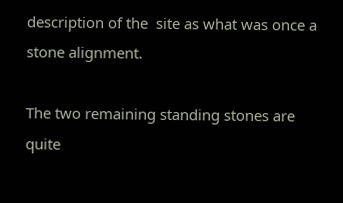description of the  site as what was once a stone alignment.

The two remaining standing stones are quite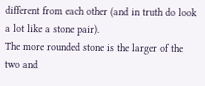different from each other (and in truth do look a lot like a stone pair).
The more rounded stone is the larger of the two and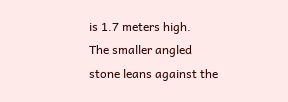is 1.7 meters high.
The smaller angled stone leans against the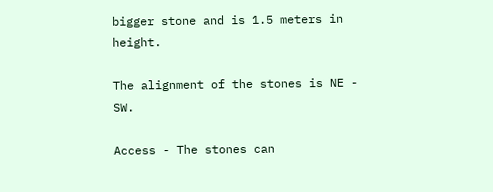bigger stone and is 1.5 meters in height.

The alignment of the stones is NE - SW.

Access - The stones can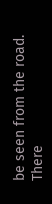be seen from the road.
There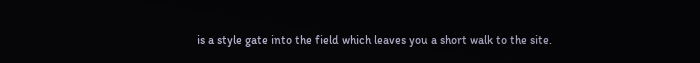is a style gate into the field which leaves you a short walk to the site.